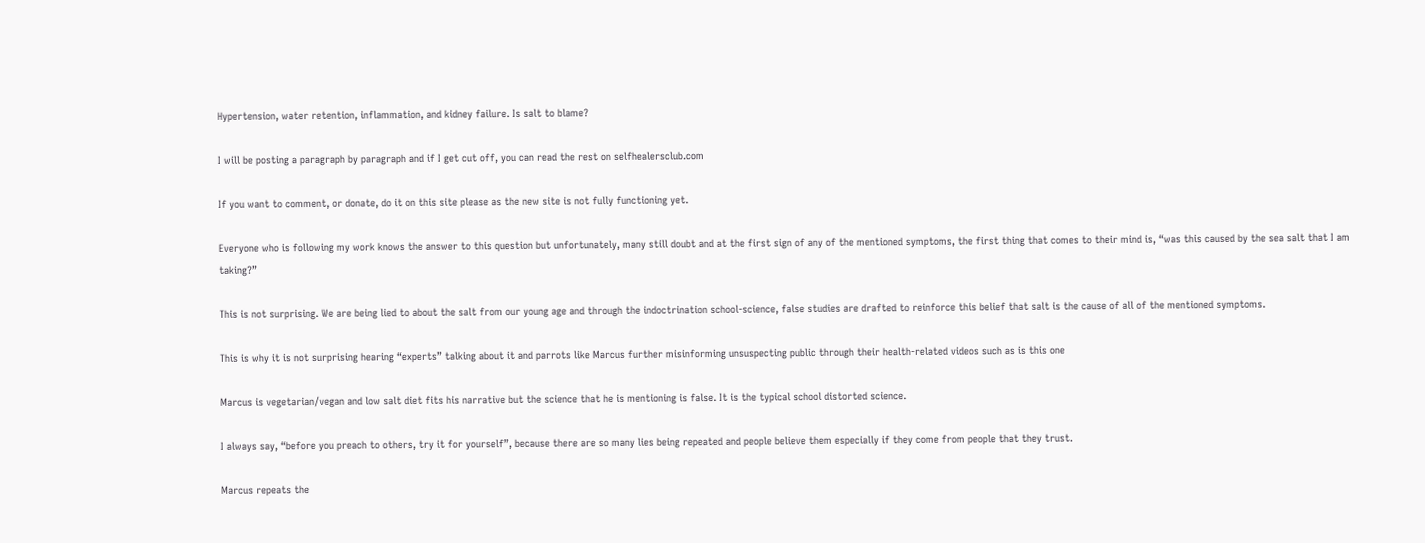Hypertension, water retention, inflammation, and kidney failure. Is salt to blame?

I will be posting a paragraph by paragraph and if I get cut off, you can read the rest on selfhealersclub.com

If you want to comment, or donate, do it on this site please as the new site is not fully functioning yet.

Everyone who is following my work knows the answer to this question but unfortunately, many still doubt and at the first sign of any of the mentioned symptoms, the first thing that comes to their mind is, “was this caused by the sea salt that I am taking?”

This is not surprising. We are being lied to about the salt from our young age and through the indoctrination school-science, false studies are drafted to reinforce this belief that salt is the cause of all of the mentioned symptoms.

This is why it is not surprising hearing “experts” talking about it and parrots like Marcus further misinforming unsuspecting public through their health-related videos such as is this one

Marcus is vegetarian/vegan and low salt diet fits his narrative but the science that he is mentioning is false. It is the typical school distorted science.

I always say, “before you preach to others, try it for yourself”, because there are so many lies being repeated and people believe them especially if they come from people that they trust.

Marcus repeats the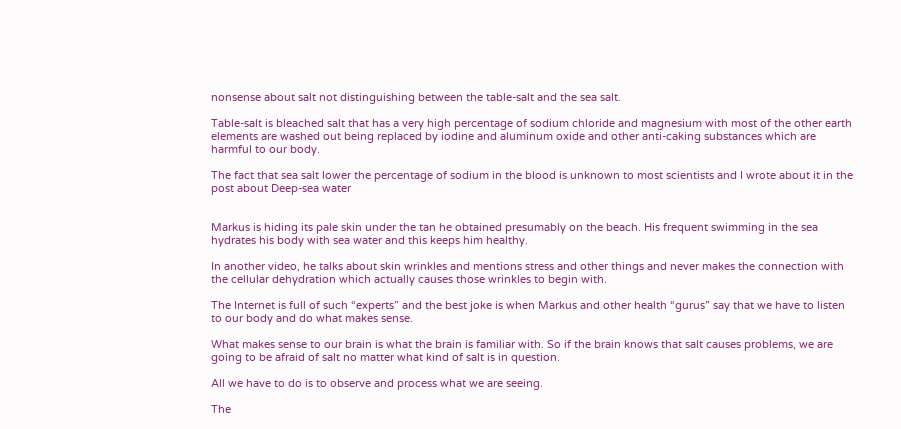nonsense about salt not distinguishing between the table-salt and the sea salt.

Table-salt is bleached salt that has a very high percentage of sodium chloride and magnesium with most of the other earth elements are washed out being replaced by iodine and aluminum oxide and other anti-caking substances which are harmful to our body.

The fact that sea salt lower the percentage of sodium in the blood is unknown to most scientists and I wrote about it in the post about Deep-sea water


Markus is hiding its pale skin under the tan he obtained presumably on the beach. His frequent swimming in the sea hydrates his body with sea water and this keeps him healthy.

In another video, he talks about skin wrinkles and mentions stress and other things and never makes the connection with the cellular dehydration which actually causes those wrinkles to begin with.

The Internet is full of such “experts” and the best joke is when Markus and other health “gurus” say that we have to listen to our body and do what makes sense.

What makes sense to our brain is what the brain is familiar with. So if the brain knows that salt causes problems, we are going to be afraid of salt no matter what kind of salt is in question.

All we have to do is to observe and process what we are seeing.

The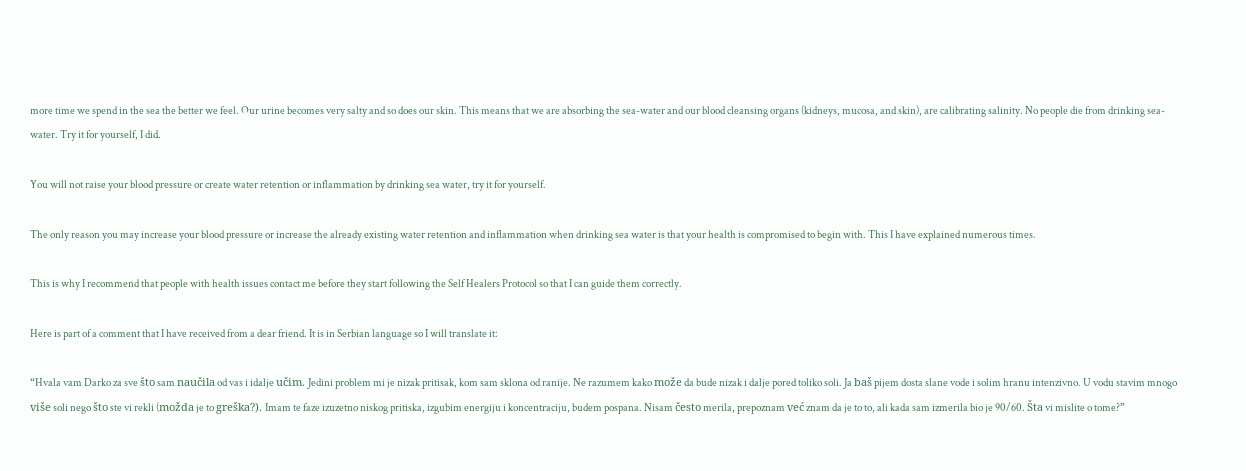more time we spend in the sea the better we feel. Our urine becomes very salty and so does our skin. This means that we are absorbing the sea-water and our blood cleansing organs (kidneys, mucosa, and skin), are calibrating salinity. No people die from drinking sea-water. Try it for yourself, I did.

You will not raise your blood pressure or create water retention or inflammation by drinking sea water, try it for yourself.

The only reason you may increase your blood pressure or increase the already existing water retention and inflammation when drinking sea water is that your health is compromised to begin with. This I have explained numerous times.

This is why I recommend that people with health issues contact me before they start following the Self Healers Protocol so that I can guide them correctly.

Here is part of a comment that I have received from a dear friend. It is in Serbian language so I will translate it:

“Hvala vam Darko za sve što sam naučila od vas i idalje učim. Jedini problem mi je nizak pritisak, kom sam sklona od ranije. Ne razumem kako može da bude nizak i dalje pored toliko soli. Ja baš pijem dosta slane vode i solim hranu intenzivno. U vodu stavim mnogo više soli nego što ste vi rekli (možda je to greška?). Imam te faze izuzetno niskog pritiska, izgubim energiju i koncentraciju, budem pospana. Nisam često merila, prepoznam već znam da je to to, ali kada sam izmerila bio je 90/60. Šta vi mislite o tome?”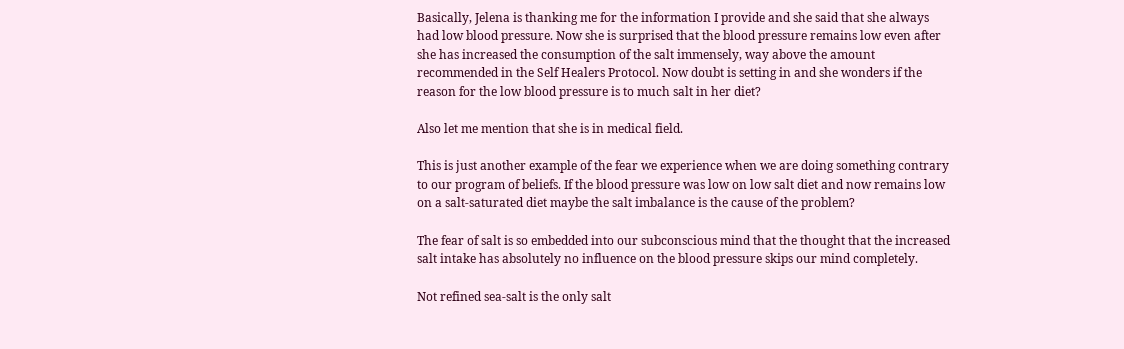Basically, Jelena is thanking me for the information I provide and she said that she always had low blood pressure. Now she is surprised that the blood pressure remains low even after she has increased the consumption of the salt immensely, way above the amount recommended in the Self Healers Protocol. Now doubt is setting in and she wonders if the reason for the low blood pressure is to much salt in her diet?

Also let me mention that she is in medical field.

This is just another example of the fear we experience when we are doing something contrary to our program of beliefs. If the blood pressure was low on low salt diet and now remains low on a salt-saturated diet maybe the salt imbalance is the cause of the problem?

The fear of salt is so embedded into our subconscious mind that the thought that the increased salt intake has absolutely no influence on the blood pressure skips our mind completely.

Not refined sea-salt is the only salt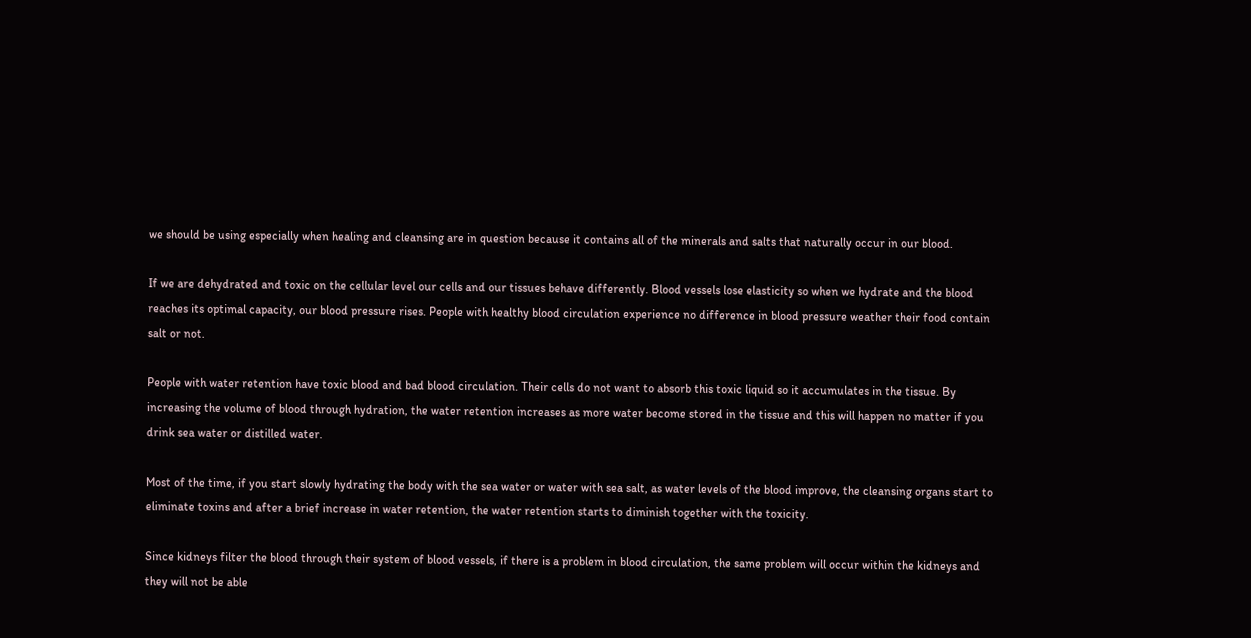we should be using especially when healing and cleansing are in question because it contains all of the minerals and salts that naturally occur in our blood.

If we are dehydrated and toxic on the cellular level our cells and our tissues behave differently. Blood vessels lose elasticity so when we hydrate and the blood reaches its optimal capacity, our blood pressure rises. People with healthy blood circulation experience no difference in blood pressure weather their food contain salt or not.

People with water retention have toxic blood and bad blood circulation. Their cells do not want to absorb this toxic liquid so it accumulates in the tissue. By increasing the volume of blood through hydration, the water retention increases as more water become stored in the tissue and this will happen no matter if you drink sea water or distilled water.

Most of the time, if you start slowly hydrating the body with the sea water or water with sea salt, as water levels of the blood improve, the cleansing organs start to eliminate toxins and after a brief increase in water retention, the water retention starts to diminish together with the toxicity.

Since kidneys filter the blood through their system of blood vessels, if there is a problem in blood circulation, the same problem will occur within the kidneys and they will not be able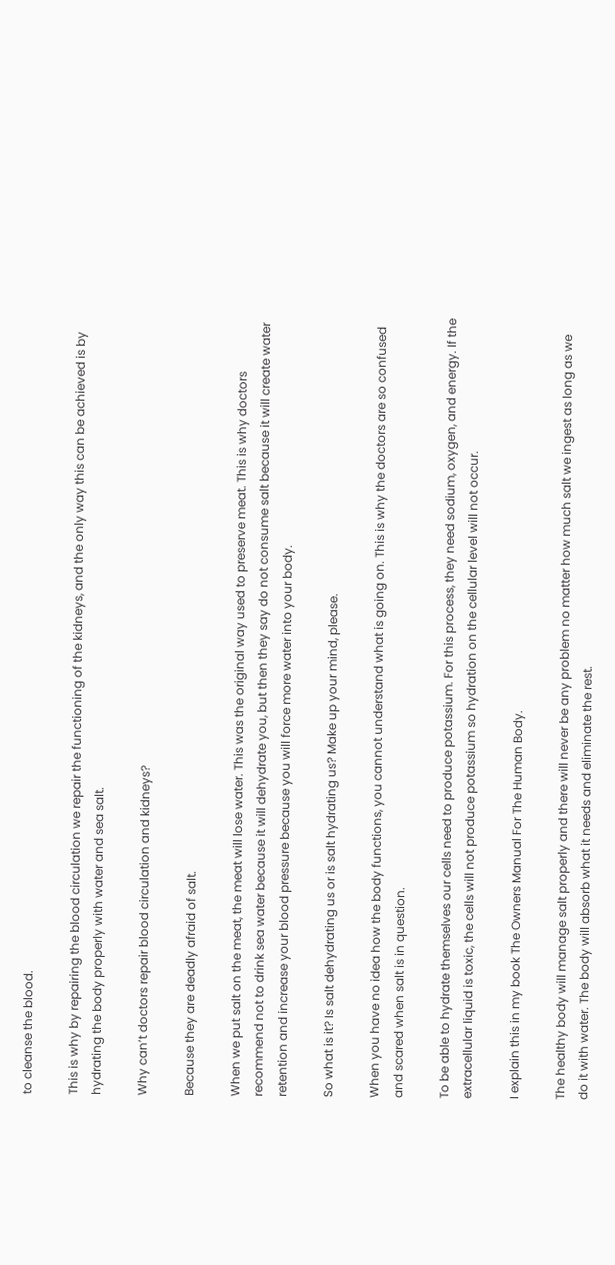to cleanse the blood.

This is why by repairing the blood circulation we repair the functioning of the kidneys, and the only way this can be achieved is by hydrating the body properly with water and sea salt.

Why can’t doctors repair blood circulation and kidneys?

Because they are deadly afraid of salt.

When we put salt on the meat, the meat will lose water. This was the original way used to preserve meat. This is why doctors recommend not to drink sea water because it will dehydrate you, but then they say do not consume salt because it will create water retention and increase your blood pressure because you will force more water into your body.

So what is it? Is salt dehydrating us or is salt hydrating us? Make up your mind, please.

When you have no idea how the body functions, you cannot understand what is going on. This is why the doctors are so confused and scared when salt is in question.

To be able to hydrate themselves our cells need to produce potassium. For this process, they need sodium, oxygen, and energy. If the extracellular liquid is toxic, the cells will not produce potassium so hydration on the cellular level will not occur.

I explain this in my book The Owners Manual For The Human Body.

The healthy body will manage salt properly and there will never be any problem no matter how much salt we ingest as long as we do it with water. The body will absorb what it needs and eliminate the rest.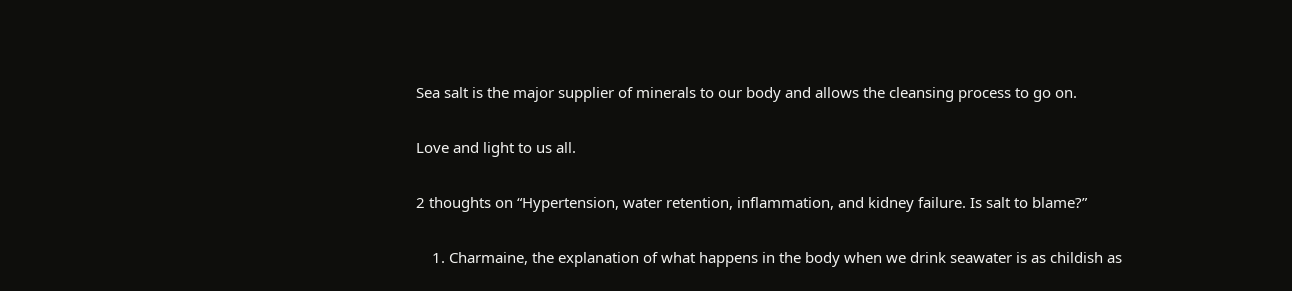Sea salt is the major supplier of minerals to our body and allows the cleansing process to go on.

Love and light to us all.

2 thoughts on “Hypertension, water retention, inflammation, and kidney failure. Is salt to blame?”

    1. Charmaine, the explanation of what happens in the body when we drink seawater is as childish as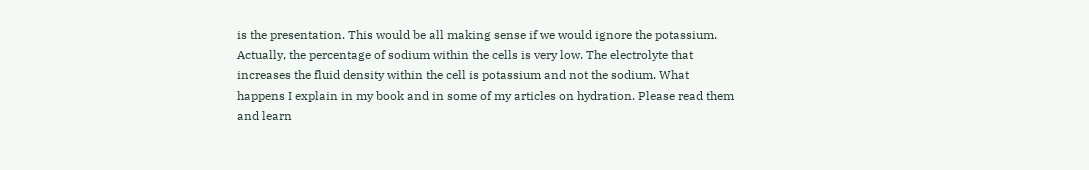is the presentation. This would be all making sense if we would ignore the potassium. Actually, the percentage of sodium within the cells is very low. The electrolyte that increases the fluid density within the cell is potassium and not the sodium. What happens I explain in my book and in some of my articles on hydration. Please read them and learn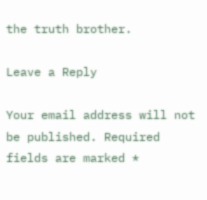the truth brother.

Leave a Reply

Your email address will not be published. Required fields are marked *